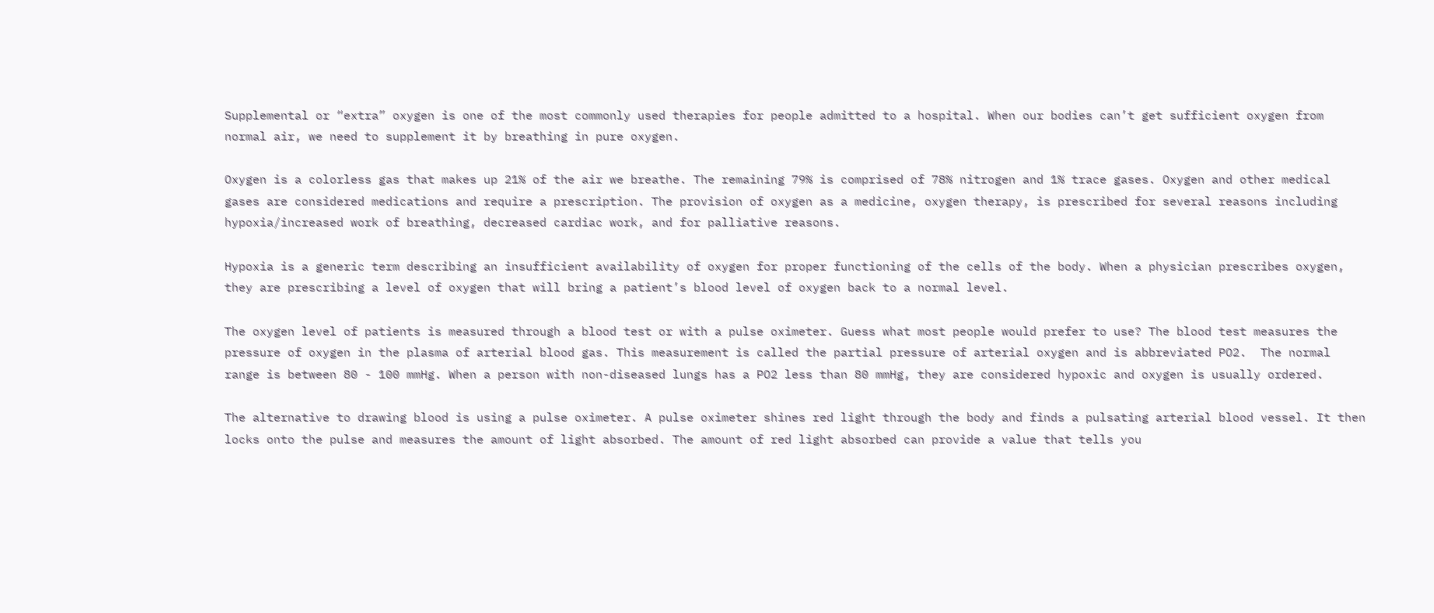Supplemental or “extra” oxygen is one of the most commonly used therapies for people admitted to a hospital. When our bodies can’t get sufficient oxygen from normal air, we need to supplement it by breathing in pure oxygen.

Oxygen is a colorless gas that makes up 21% of the air we breathe. The remaining 79% is comprised of 78% nitrogen and 1% trace gases. Oxygen and other medical gases are considered medications and require a prescription. The provision of oxygen as a medicine, oxygen therapy, is prescribed for several reasons including hypoxia/increased work of breathing, decreased cardiac work, and for palliative reasons.

Hypoxia is a generic term describing an insufficient availability of oxygen for proper functioning of the cells of the body. When a physician prescribes oxygen, they are prescribing a level of oxygen that will bring a patient’s blood level of oxygen back to a normal level.

The oxygen level of patients is measured through a blood test or with a pulse oximeter. Guess what most people would prefer to use? The blood test measures the pressure of oxygen in the plasma of arterial blood gas. This measurement is called the partial pressure of arterial oxygen and is abbreviated PO2.  The normal range is between 80 - 100 mmHg. When a person with non-diseased lungs has a PO2 less than 80 mmHg, they are considered hypoxic and oxygen is usually ordered.

The alternative to drawing blood is using a pulse oximeter. A pulse oximeter shines red light through the body and finds a pulsating arterial blood vessel. It then locks onto the pulse and measures the amount of light absorbed. The amount of red light absorbed can provide a value that tells you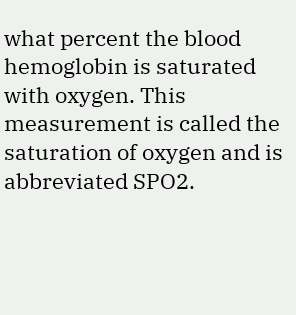what percent the blood hemoglobin is saturated with oxygen. This measurement is called the saturation of oxygen and is abbreviated SPO2.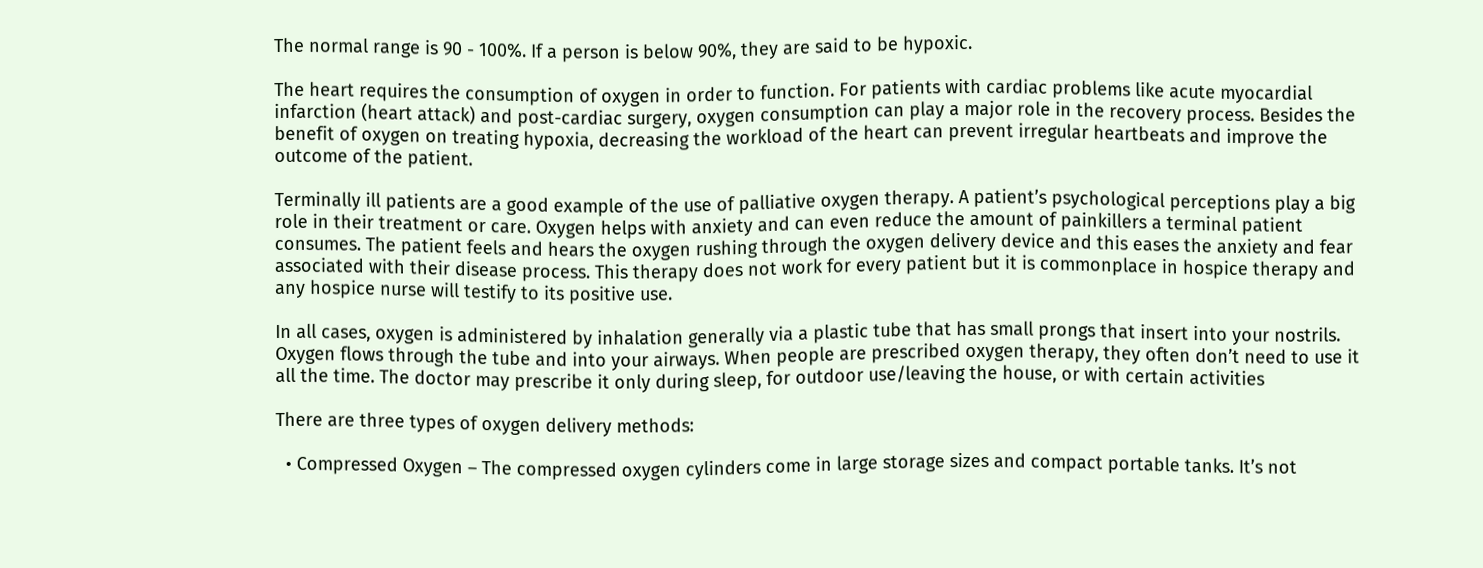The normal range is 90 - 100%. If a person is below 90%, they are said to be hypoxic.

The heart requires the consumption of oxygen in order to function. For patients with cardiac problems like acute myocardial infarction (heart attack) and post-cardiac surgery, oxygen consumption can play a major role in the recovery process. Besides the benefit of oxygen on treating hypoxia, decreasing the workload of the heart can prevent irregular heartbeats and improve the outcome of the patient.

Terminally ill patients are a good example of the use of palliative oxygen therapy. A patient’s psychological perceptions play a big role in their treatment or care. Oxygen helps with anxiety and can even reduce the amount of painkillers a terminal patient consumes. The patient feels and hears the oxygen rushing through the oxygen delivery device and this eases the anxiety and fear associated with their disease process. This therapy does not work for every patient but it is commonplace in hospice therapy and any hospice nurse will testify to its positive use.

In all cases, oxygen is administered by inhalation generally via a plastic tube that has small prongs that insert into your nostrils. Oxygen flows through the tube and into your airways. When people are prescribed oxygen therapy, they often don’t need to use it all the time. The doctor may prescribe it only during sleep, for outdoor use/leaving the house, or with certain activities

There are three types of oxygen delivery methods:

  • Compressed Oxygen – The compressed oxygen cylinders come in large storage sizes and compact portable tanks. It’s not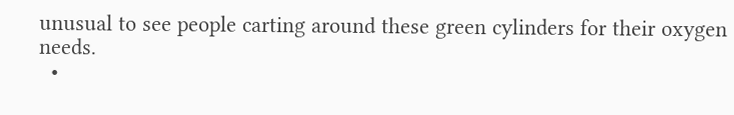unusual to see people carting around these green cylinders for their oxygen needs.
  •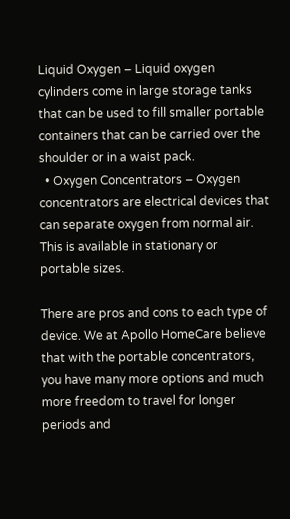Liquid Oxygen – Liquid oxygen cylinders come in large storage tanks that can be used to fill smaller portable containers that can be carried over the shoulder or in a waist pack.
  • Oxygen Concentrators – Oxygen concentrators are electrical devices that can separate oxygen from normal air. This is available in stationary or portable sizes.

There are pros and cons to each type of device. We at Apollo HomeCare believe that with the portable concentrators, you have many more options and much more freedom to travel for longer periods and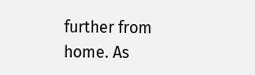further from home. As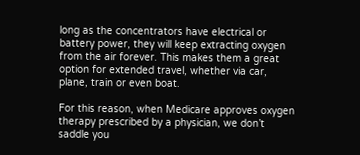long as the concentrators have electrical or battery power, they will keep extracting oxygen from the air forever. This makes them a great option for extended travel, whether via car, plane, train or even boat.

For this reason, when Medicare approves oxygen therapy prescribed by a physician, we don’t saddle you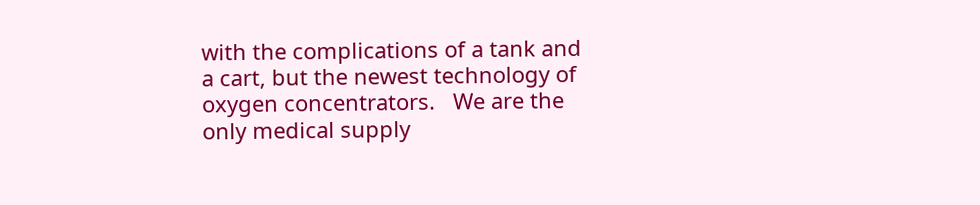with the complications of a tank and a cart, but the newest technology of oxygen concentrators.   We are the only medical supply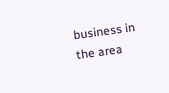business in the area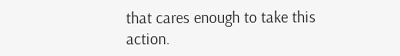that cares enough to take this action.